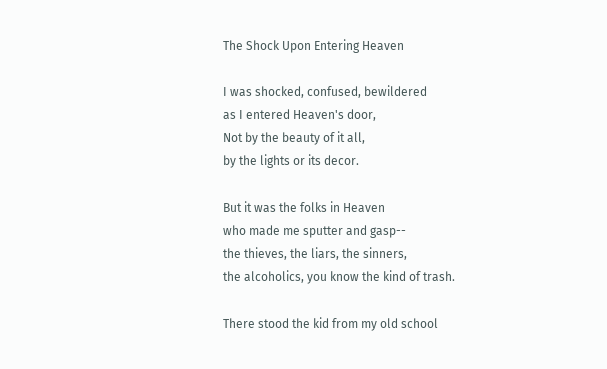The Shock Upon Entering Heaven

I was shocked, confused, bewildered
as I entered Heaven's door,
Not by the beauty of it all,
by the lights or its decor.

But it was the folks in Heaven
who made me sputter and gasp--
the thieves, the liars, the sinners,
the alcoholics, you know the kind of trash.

There stood the kid from my old school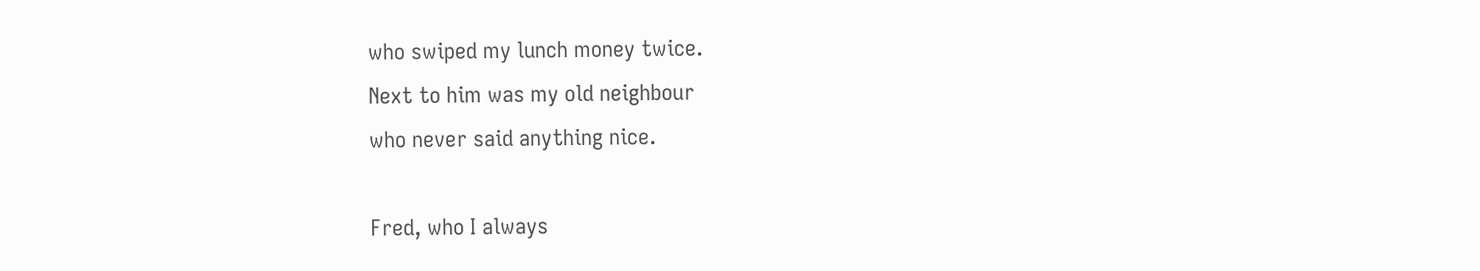who swiped my lunch money twice.
Next to him was my old neighbour
who never said anything nice.

Fred, who I always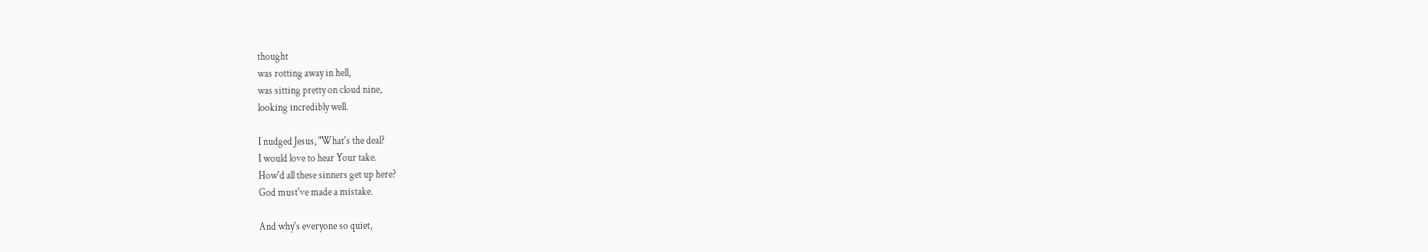thought
was rotting away in hell,
was sitting pretty on cloud nine,
looking incredibly well.

I nudged Jesus, "What's the deal?
I would love to hear Your take.
How'd all these sinners get up here?
God must've made a mistake.

And why's everyone so quiet,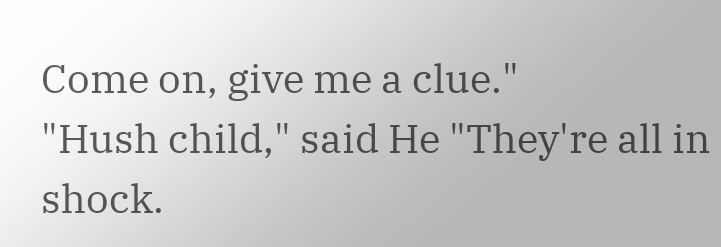Come on, give me a clue."
"Hush child," said He "They're all in shock.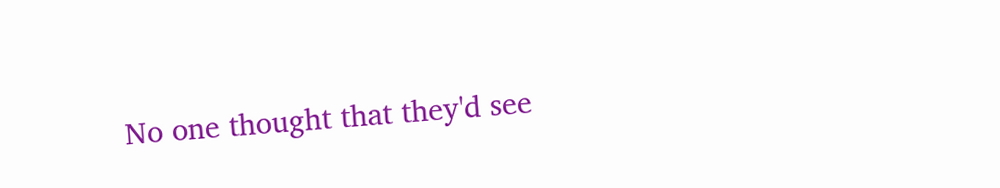No one thought that they'd see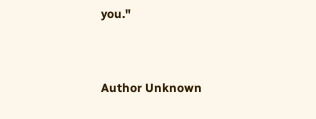you."


Author Unknown